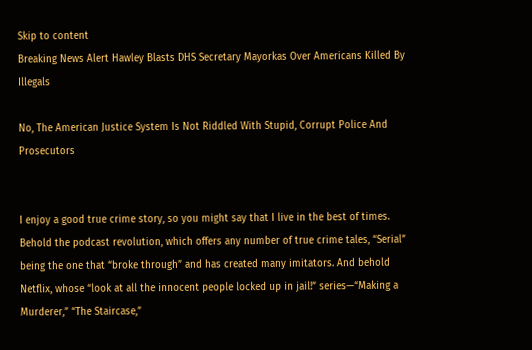Skip to content
Breaking News Alert Hawley Blasts DHS Secretary Mayorkas Over Americans Killed By Illegals

No, The American Justice System Is Not Riddled With Stupid, Corrupt Police And Prosecutors


I enjoy a good true crime story, so you might say that I live in the best of times. Behold the podcast revolution, which offers any number of true crime tales, “Serial” being the one that “broke through” and has created many imitators. And behold Netflix, whose “look at all the innocent people locked up in jail!” series—“Making a Murderer,” “The Staircase,”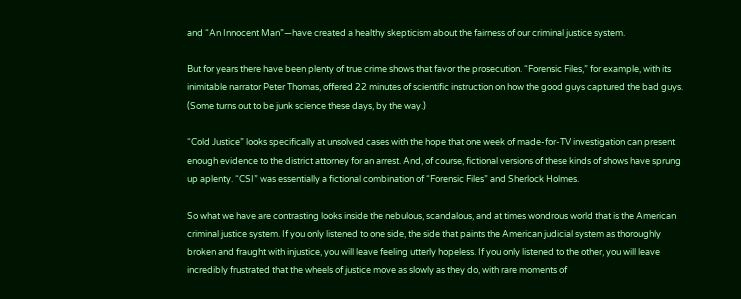and “An Innocent Man”—have created a healthy skepticism about the fairness of our criminal justice system.

But for years there have been plenty of true crime shows that favor the prosecution. “Forensic Files,” for example, with its inimitable narrator Peter Thomas, offered 22 minutes of scientific instruction on how the good guys captured the bad guys. (Some turns out to be junk science these days, by the way.)

“Cold Justice” looks specifically at unsolved cases with the hope that one week of made-for-TV investigation can present enough evidence to the district attorney for an arrest. And, of course, fictional versions of these kinds of shows have sprung up aplenty. “CSI” was essentially a fictional combination of “Forensic Files” and Sherlock Holmes.

So what we have are contrasting looks inside the nebulous, scandalous, and at times wondrous world that is the American criminal justice system. If you only listened to one side, the side that paints the American judicial system as thoroughly broken and fraught with injustice, you will leave feeling utterly hopeless. If you only listened to the other, you will leave incredibly frustrated that the wheels of justice move as slowly as they do, with rare moments of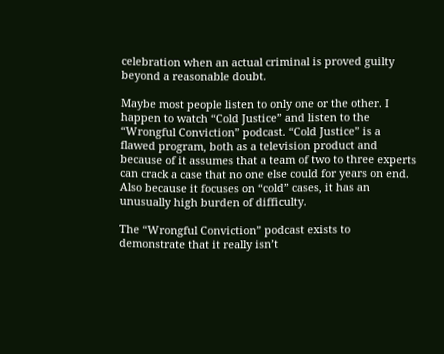celebration when an actual criminal is proved guilty beyond a reasonable doubt.

Maybe most people listen to only one or the other. I happen to watch “Cold Justice” and listen to the “Wrongful Conviction” podcast. “Cold Justice” is a flawed program, both as a television product and because of it assumes that a team of two to three experts can crack a case that no one else could for years on end. Also because it focuses on “cold” cases, it has an unusually high burden of difficulty.

The “Wrongful Conviction” podcast exists to demonstrate that it really isn’t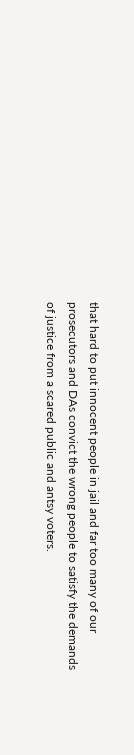that hard to put innocent people in jail and far too many of our prosecutors and DAs convict the wrong people to satisfy the demands of justice from a scared public and antsy voters.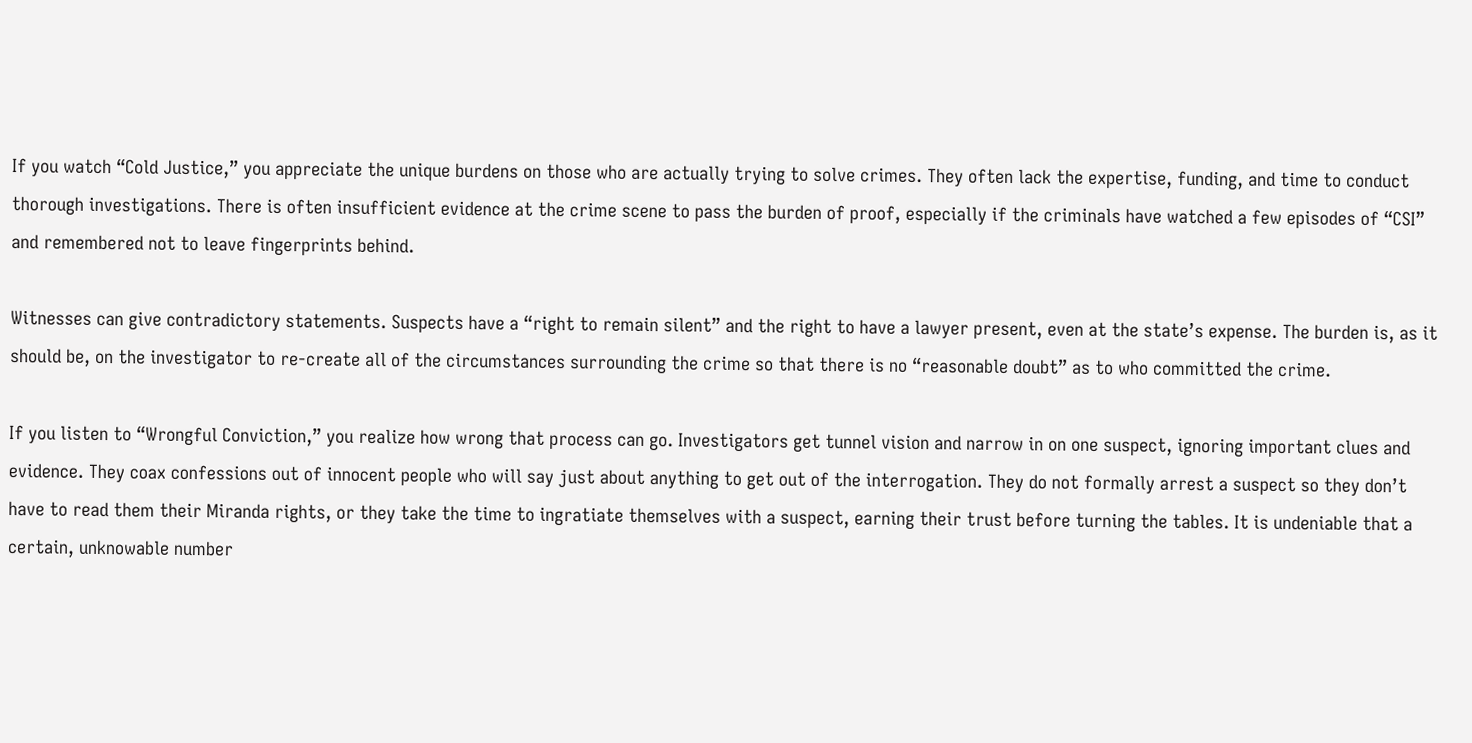If you watch “Cold Justice,” you appreciate the unique burdens on those who are actually trying to solve crimes. They often lack the expertise, funding, and time to conduct thorough investigations. There is often insufficient evidence at the crime scene to pass the burden of proof, especially if the criminals have watched a few episodes of “CSI” and remembered not to leave fingerprints behind.

Witnesses can give contradictory statements. Suspects have a “right to remain silent” and the right to have a lawyer present, even at the state’s expense. The burden is, as it should be, on the investigator to re-create all of the circumstances surrounding the crime so that there is no “reasonable doubt” as to who committed the crime.

If you listen to “Wrongful Conviction,” you realize how wrong that process can go. Investigators get tunnel vision and narrow in on one suspect, ignoring important clues and evidence. They coax confessions out of innocent people who will say just about anything to get out of the interrogation. They do not formally arrest a suspect so they don’t have to read them their Miranda rights, or they take the time to ingratiate themselves with a suspect, earning their trust before turning the tables. It is undeniable that a certain, unknowable number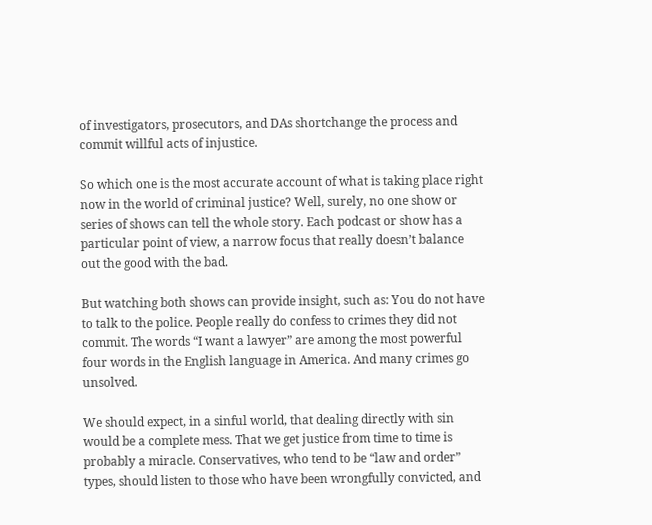of investigators, prosecutors, and DAs shortchange the process and commit willful acts of injustice.

So which one is the most accurate account of what is taking place right now in the world of criminal justice? Well, surely, no one show or series of shows can tell the whole story. Each podcast or show has a particular point of view, a narrow focus that really doesn’t balance out the good with the bad.

But watching both shows can provide insight, such as: You do not have to talk to the police. People really do confess to crimes they did not commit. The words “I want a lawyer” are among the most powerful four words in the English language in America. And many crimes go unsolved.

We should expect, in a sinful world, that dealing directly with sin would be a complete mess. That we get justice from time to time is probably a miracle. Conservatives, who tend to be “law and order” types, should listen to those who have been wrongfully convicted, and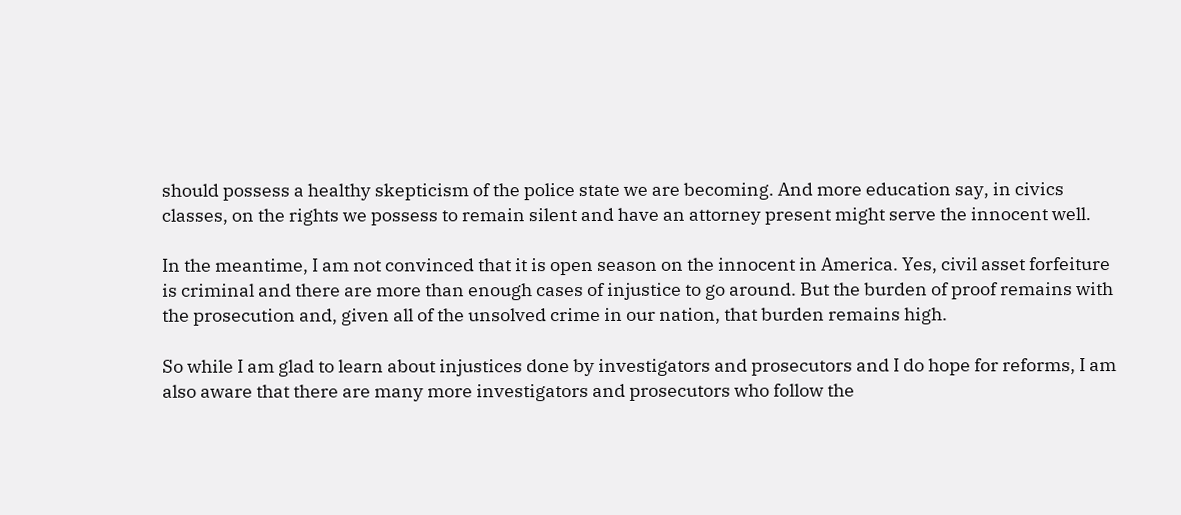should possess a healthy skepticism of the police state we are becoming. And more education say, in civics classes, on the rights we possess to remain silent and have an attorney present might serve the innocent well.

In the meantime, I am not convinced that it is open season on the innocent in America. Yes, civil asset forfeiture is criminal and there are more than enough cases of injustice to go around. But the burden of proof remains with the prosecution and, given all of the unsolved crime in our nation, that burden remains high.

So while I am glad to learn about injustices done by investigators and prosecutors and I do hope for reforms, I am also aware that there are many more investigators and prosecutors who follow the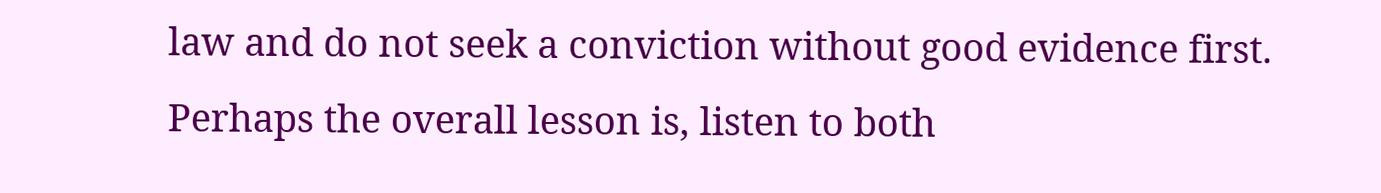law and do not seek a conviction without good evidence first. Perhaps the overall lesson is, listen to both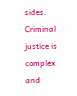sides. Criminal justice is complex and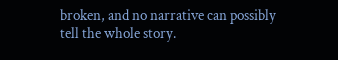broken, and no narrative can possibly tell the whole story.